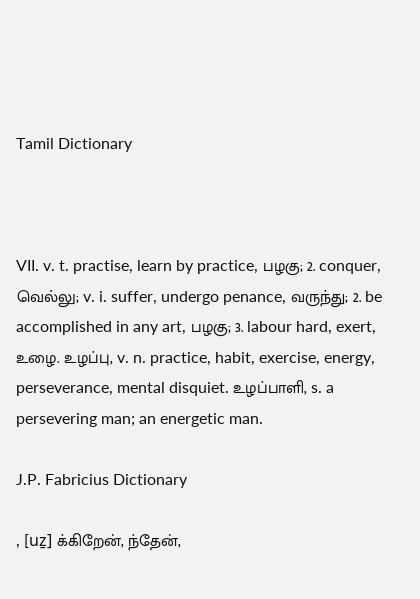Tamil Dictionary



VII. v. t. practise, learn by practice, பழகு; 2. conquer, வெல்லு; v. i. suffer, undergo penance, வருந்து; 2. be accomplished in any art, பழகு; 3. labour hard, exert, உழை. உழப்பு, v. n. practice, habit, exercise, energy, perseverance, mental disquiet. உழப்பாளி, s. a persevering man; an energetic man.

J.P. Fabricius Dictionary

, [uẕ] க்கிறேன், ந்தேன்,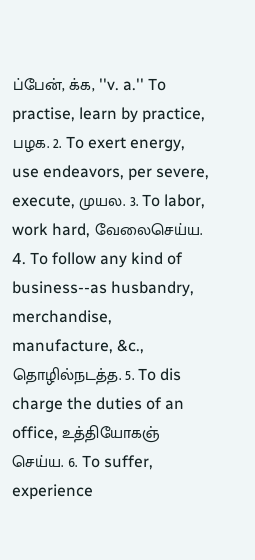ப்பேன், க்க, ''v. a.'' To practise, learn by practice, பழக. 2. To exert energy, use endeavors, per severe, execute, முயல. 3. To labor, work hard, வேலைசெய்ய. 4. To follow any kind of business--as husbandry, merchandise, manufacture, &c., தொழில்நடத்த. 5. To dis charge the duties of an office, உத்தியோகஞ் செய்ய. 6. To suffer, experience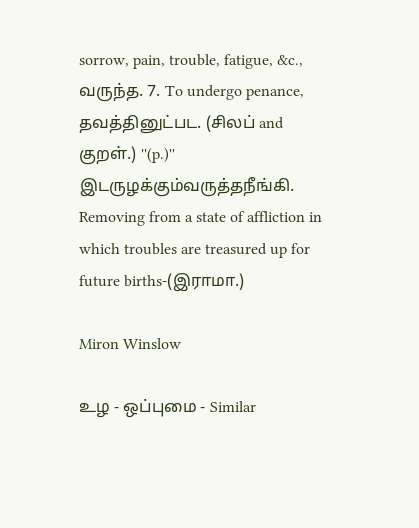sorrow, pain, trouble, fatigue, &c., வருந்த. 7. To undergo penance, தவத்தினுட்பட. (சிலப் and குறள்.) ''(p.)'' இடருழக்கும்வருத்தநீங்கி. Removing from a state of affliction in which troubles are treasured up for future births-(இராமா.)

Miron Winslow

உழ - ஒப்புமை - Similar